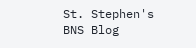St. Stephen's BNS Blog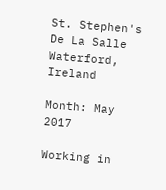St. Stephen's De La Salle
Waterford, Ireland

Month: May 2017

Working in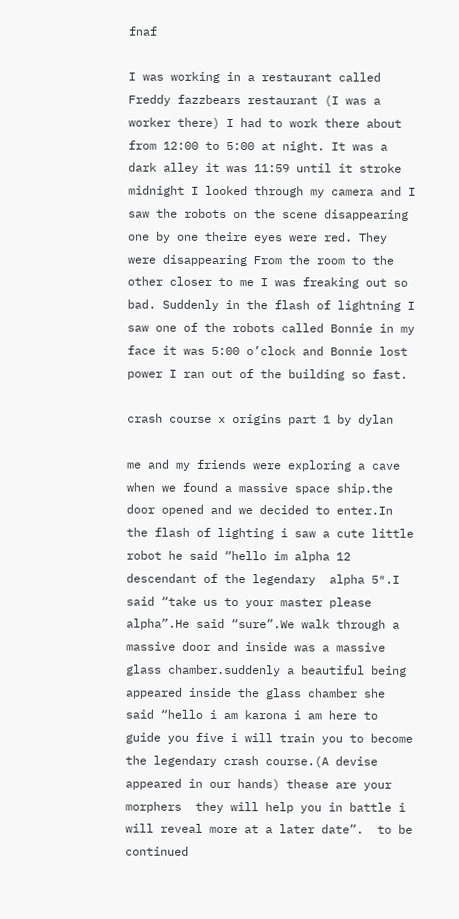fnaf

I was working in a restaurant called Freddy fazzbears restaurant (I was a worker there) I had to work there about from 12:00 to 5:00 at night. It was a dark alley it was 11:59 until it stroke midnight I looked through my camera and I saw the robots on the scene disappearing one by one theire eyes were red. They were disappearing From the room to the other closer to me I was freaking out so bad. Suddenly in the flash of lightning I saw one of the robots called Bonnie in my face it was 5:00 o’clock and Bonnie lost power I ran out of the building so fast.

crash course x origins part 1 by dylan

me and my friends were exploring a cave when we found a massive space ship.the door opened and we decided to enter.In the flash of lighting i saw a cute little robot he said “hello im alpha 12 descendant of the legendary  alpha 5″.I said “take us to your master please alpha”.He said “sure”.We walk through a massive door and inside was a massive glass chamber.suddenly a beautiful being appeared inside the glass chamber she said “hello i am karona i am here to guide you five i will train you to become the legendary crash course.(A devise appeared in our hands) thease are your morphers  they will help you in battle i will reveal more at a later date”.  to be continued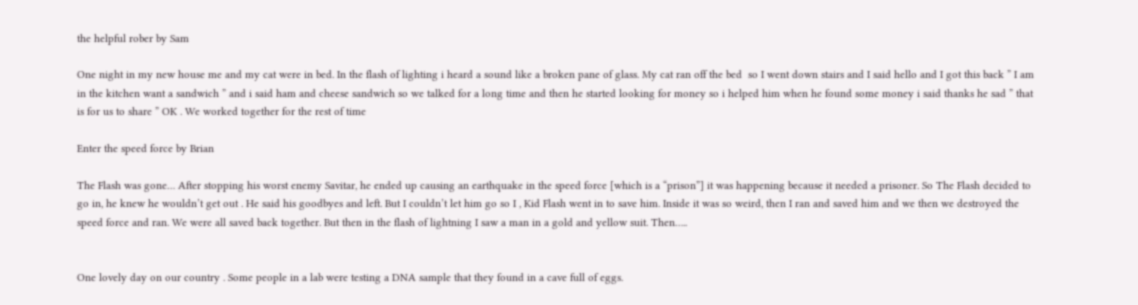the helpful rober by Sam

One night in my new house me and my cat were in bed. In the flash of lighting i heard a sound like a broken pane of glass. My cat ran off the bed  so I went down stairs and I said hello and I got this back ” I am in the kitchen want a sandwich ” and i said ham and cheese sandwich so we talked for a long time and then he started looking for money so i helped him when he found some money i said thanks he sad ” that is for us to share ” OK . We worked together for the rest of time

Enter the speed force by Brian

The Flash was gone… After stopping his worst enemy Savitar, he ended up causing an earthquake in the speed force [which is a “prison”] it was happening because it needed a prisoner. So The Flash decided to go in, he knew he wouldn’t get out . He said his goodbyes and left. But I couldn’t let him go so I , Kid Flash went in to save him. Inside it was so weird, then I ran and saved him and we then we destroyed the speed force and ran. We were all saved back together. But then in the flash of lightning I saw a man in a gold and yellow suit. Then…..


One lovely day on our country . Some people in a lab were testing a DNA sample that they found in a cave full of eggs.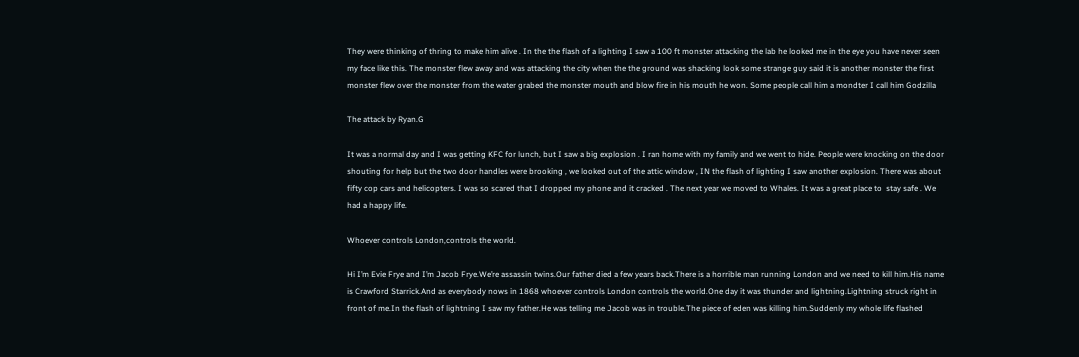They were thinking of thring to make him alive . In the the flash of a lighting I saw a 100 ft monster attacking the lab he looked me in the eye you have never seen my face like this. The monster flew away and was attacking the city when the the ground was shacking look some strange guy said it is another monster the first monster flew over the monster from the water grabed the monster mouth and blow fire in his mouth he won. Some people call him a mondter I call him Godzilla

The attack by Ryan.G

It was a normal day and I was getting KFC for lunch, but I saw a big explosion . I ran home with my family and we went to hide. People were knocking on the door shouting for help but the two door handles were brooking , we looked out of the attic window , IN the flash of lighting I saw another explosion. There was about fifty cop cars and helicopters. I was so scared that I dropped my phone and it cracked . The next year we moved to Whales. It was a great place to  stay safe . We had a happy life.

Whoever controls London,controls the world.

Hi I’m Evie Frye and I’m Jacob Frye.We’re assassin twins.Our father died a few years back.There is a horrible man running London and we need to kill him.His name is Crawford Starrick.And as everybody nows in 1868 whoever controls London controls the world.One day it was thunder and lightning.Lightning struck right in front of me.In the flash of lightning I saw my father.He was telling me Jacob was in trouble.The piece of eden was killing him.Suddenly my whole life flashed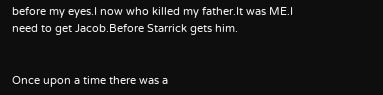before my eyes.I now who killed my father.It was ME.I need to get Jacob.Before Starrick gets him.


Once upon a time there was a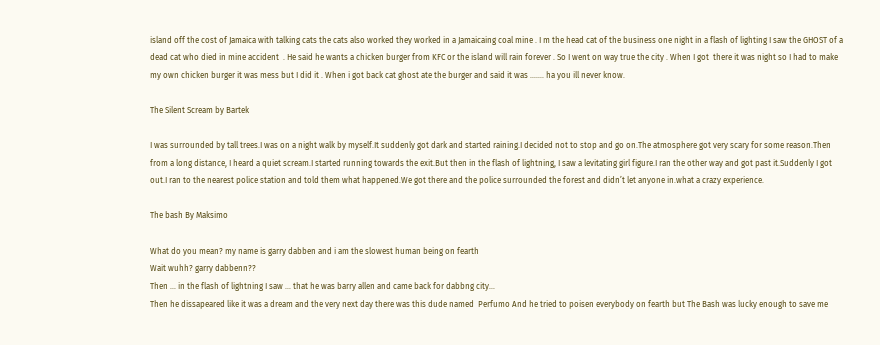island off the cost of Jamaica with talking cats the cats also worked they worked in a Jamaicaing coal mine . I m the head cat of the business one night in a flash of lighting I saw the GHOST of a dead cat who died in mine accident  . He said he wants a chicken burger from KFC or the island will rain forever . So I went on way true the city . When I got  there it was night so I had to make my own chicken burger it was mess but I did it . When i got back cat ghost ate the burger and said it was ……. ha you ill never know.

The Silent Scream by Bartek

I was surrounded by tall trees.I was on a night walk by myself.It suddenly got dark and started raining.I decided not to stop and go on.The atmosphere got very scary for some reason.Then from a long distance, I heard a quiet scream.I started running towards the exit.But then in the flash of lightning, I saw a levitating girl figure.I ran the other way and got past it.Suddenly I got out.I ran to the nearest police station and told them what happened.We got there and the police surrounded the forest and didn’t let anyone in.what a crazy experience.

The bash By Maksimo

What do you mean? my name is garry dabben and i am the slowest human being on fearth
Wait wuhh? garry dabbenn??
Then … in the flash of lightning I saw … that he was barry allen and came back for dabbng city…
Then he dissapeared like it was a dream and the very next day there was this dude named  Perfumo And he tried to poisen everybody on fearth but The Bash was lucky enough to save me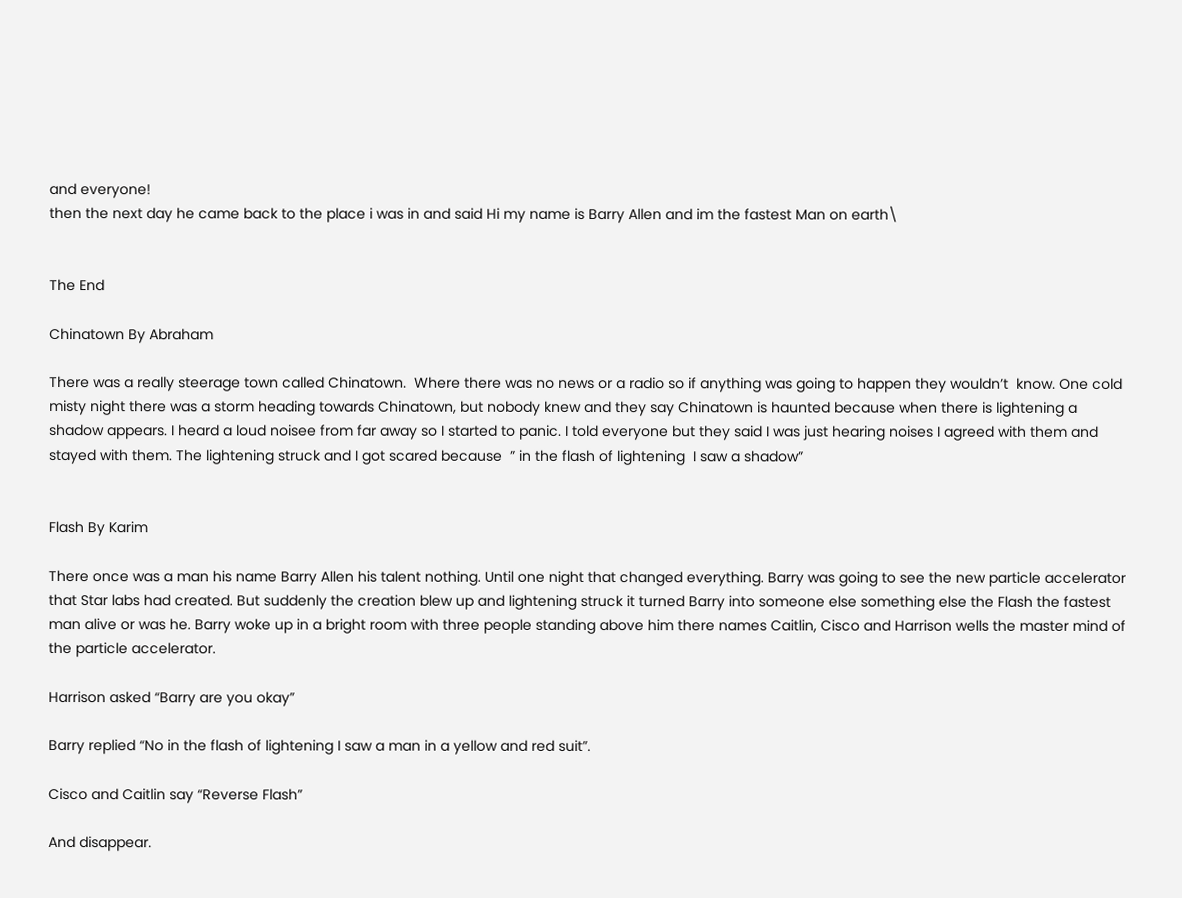and everyone!
then the next day he came back to the place i was in and said Hi my name is Barry Allen and im the fastest Man on earth\


The End

Chinatown By Abraham

There was a really steerage town called Chinatown.  Where there was no news or a radio so if anything was going to happen they wouldn’t  know. One cold misty night there was a storm heading towards Chinatown, but nobody knew and they say Chinatown is haunted because when there is lightening a shadow appears. I heard a loud noisee from far away so I started to panic. I told everyone but they said I was just hearing noises I agreed with them and stayed with them. The lightening struck and I got scared because  ” in the flash of lightening  I saw a shadow”


Flash By Karim

There once was a man his name Barry Allen his talent nothing. Until one night that changed everything. Barry was going to see the new particle accelerator that Star labs had created. But suddenly the creation blew up and lightening struck it turned Barry into someone else something else the Flash the fastest man alive or was he. Barry woke up in a bright room with three people standing above him there names Caitlin, Cisco and Harrison wells the master mind of the particle accelerator.

Harrison asked “Barry are you okay”

Barry replied “No in the flash of lightening I saw a man in a yellow and red suit”.

Cisco and Caitlin say “Reverse Flash”

And disappear.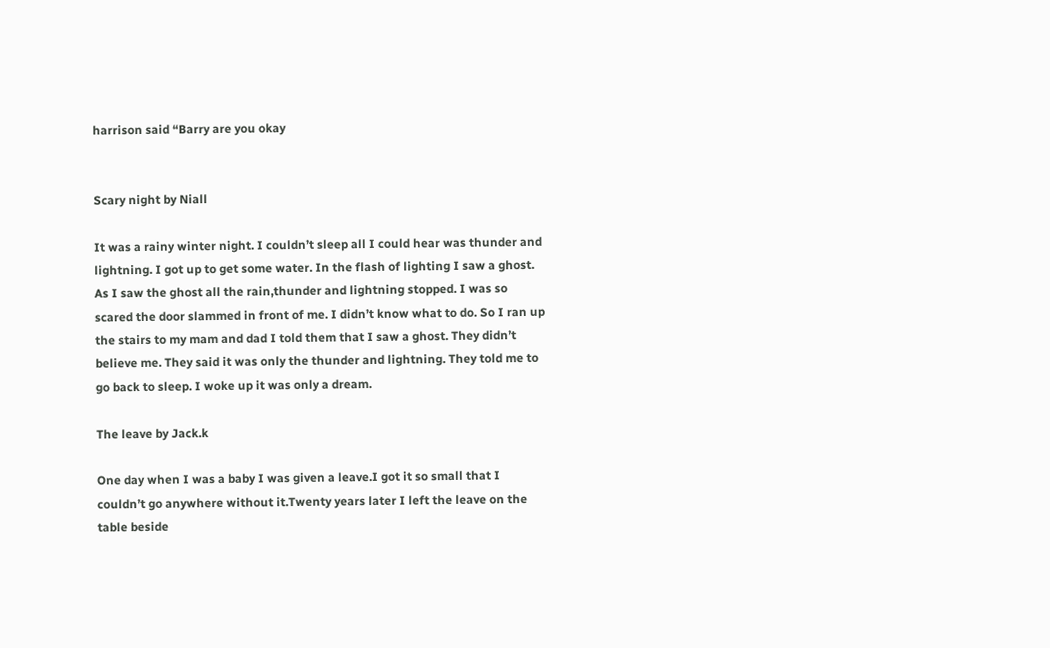harrison said “Barry are you okay


Scary night by Niall

It was a rainy winter night. I couldn’t sleep all I could hear was thunder and lightning. I got up to get some water. In the flash of lighting I saw a ghost. As I saw the ghost all the rain,thunder and lightning stopped. I was so scared the door slammed in front of me. I didn’t know what to do. So I ran up the stairs to my mam and dad I told them that I saw a ghost. They didn’t believe me. They said it was only the thunder and lightning. They told me to go back to sleep. I woke up it was only a dream.

The leave by Jack.k

One day when I was a baby I was given a leave.I got it so small that I couldn’t go anywhere without it.Twenty years later I left the leave on the table beside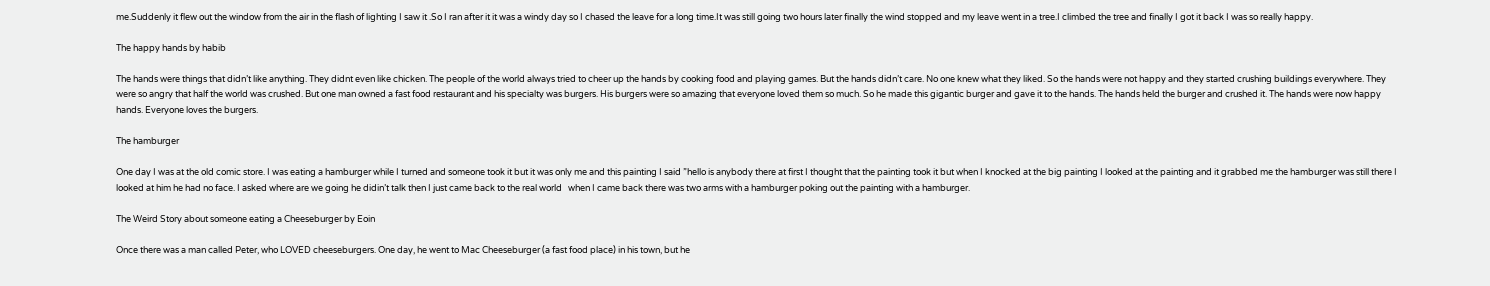me.Suddenly it flew out the window from the air in the flash of lighting I saw it .So I ran after it it was a windy day so I chased the leave for a long time.It was still going two hours later finally the wind stopped and my leave went in a tree.I climbed the tree and finally I got it back I was so really happy.

The happy hands by habib

The hands were things that didn’t like anything. They didnt even like chicken. The people of the world always tried to cheer up the hands by cooking food and playing games. But the hands didn’t care. No one knew what they liked. So the hands were not happy and they started crushing buildings everywhere. They were so angry that half the world was crushed. But one man owned a fast food restaurant and his specialty was burgers. His burgers were so amazing that everyone loved them so much. So he made this gigantic burger and gave it to the hands. The hands held the burger and crushed it. The hands were now happy hands. Everyone loves the burgers.

The hamburger

One day I was at the old comic store. I was eating a hamburger while I turned and someone took it but it was only me and this painting I said ”hello is anybody there at first I thought that the painting took it but when I knocked at the big painting I looked at the painting and it grabbed me the hamburger was still there I looked at him he had no face. I asked where are we going he didin’t talk then I just came back to the real world   when I came back there was two arms with a hamburger poking out the painting with a hamburger.

The Weird Story about someone eating a Cheeseburger by Eoin

Once there was a man called Peter, who LOVED cheeseburgers. One day, he went to Mac Cheeseburger (a fast food place) in his town, but he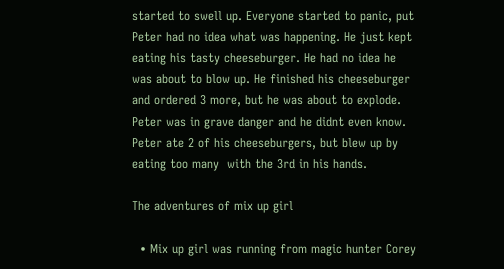started to swell up. Everyone started to panic, put Peter had no idea what was happening. He just kept eating his tasty cheeseburger. He had no idea he was about to blow up. He finished his cheeseburger and ordered 3 more, but he was about to explode. Peter was in grave danger and he didnt even know. Peter ate 2 of his cheeseburgers, but blew up by eating too many  with the 3rd in his hands.

The adventures of mix up girl

  • Mix up girl was running from magic hunter Corey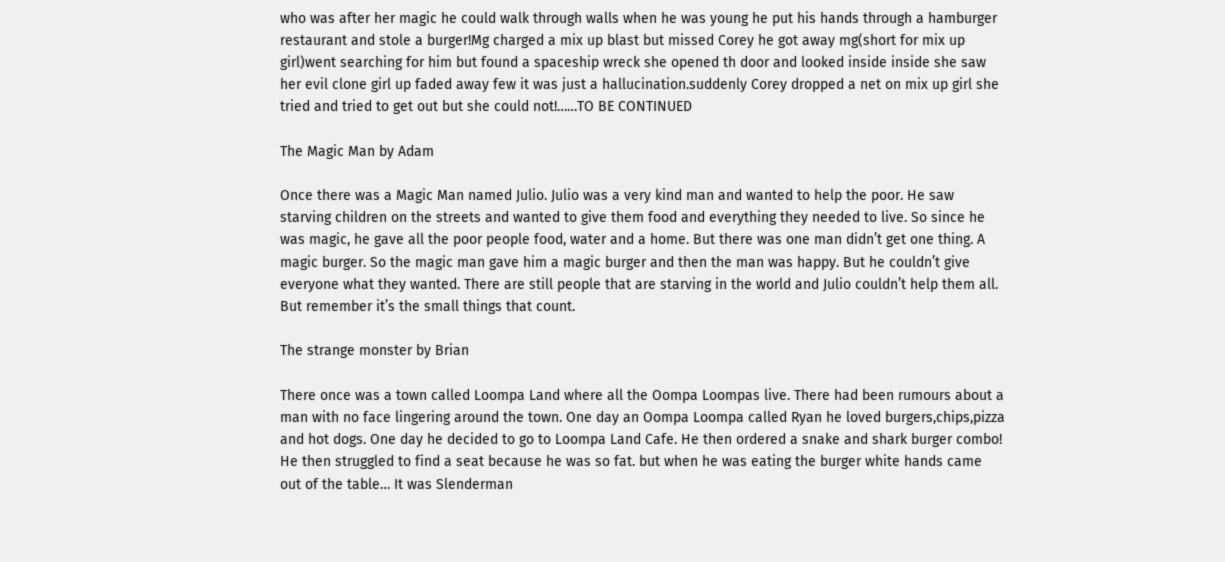who was after her magic he could walk through walls when he was young he put his hands through a hamburger restaurant and stole a burger!Mg charged a mix up blast but missed Corey he got away mg(short for mix up girl)went searching for him but found a spaceship wreck she opened th door and looked inside inside she saw her evil clone girl up faded away few it was just a hallucination.suddenly Corey dropped a net on mix up girl she tried and tried to get out but she could not!……TO BE CONTINUED

The Magic Man by Adam

Once there was a Magic Man named Julio. Julio was a very kind man and wanted to help the poor. He saw starving children on the streets and wanted to give them food and everything they needed to live. So since he was magic, he gave all the poor people food, water and a home. But there was one man didn’t get one thing. A magic burger. So the magic man gave him a magic burger and then the man was happy. But he couldn’t give everyone what they wanted. There are still people that are starving in the world and Julio couldn’t help them all. But remember it’s the small things that count.

The strange monster by Brian

There once was a town called Loompa Land where all the Oompa Loompas live. There had been rumours about a man with no face lingering around the town. One day an Oompa Loompa called Ryan he loved burgers,chips,pizza and hot dogs. One day he decided to go to Loompa Land Cafe. He then ordered a snake and shark burger combo! He then struggled to find a seat because he was so fat. but when he was eating the burger white hands came out of the table… It was Slenderman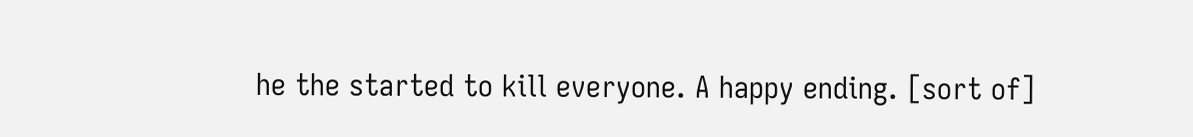he the started to kill everyone. A happy ending. [sort of]